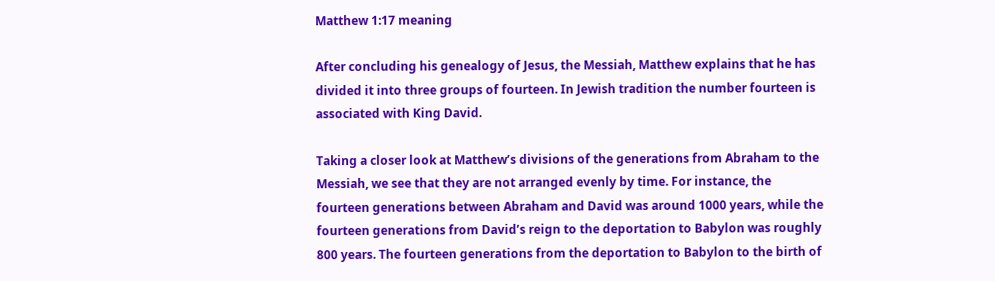Matthew 1:17 meaning

After concluding his genealogy of Jesus, the Messiah, Matthew explains that he has divided it into three groups of fourteen. In Jewish tradition the number fourteen is associated with King David.

Taking a closer look at Matthew’s divisions of the generations from Abraham to the Messiah, we see that they are not arranged evenly by time. For instance, the fourteen generations between Abraham and David was around 1000 years, while the fourteen generations from David’s reign to the deportation to Babylon was roughly 800 years. The fourteen generations from the deportation to Babylon to the birth of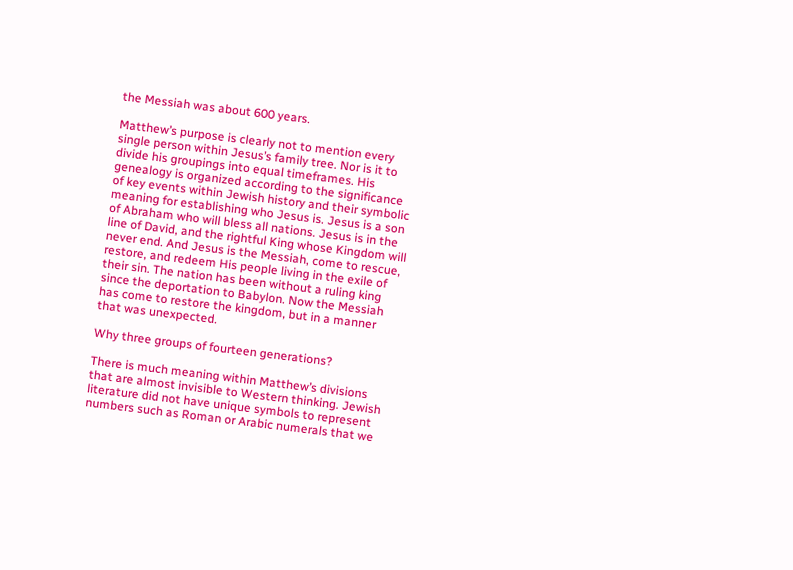the Messiah was about 600 years.

Matthew’s purpose is clearly not to mention every single person within Jesus’s family tree. Nor is it to divide his groupings into equal timeframes. His genealogy is organized according to the significance of key events within Jewish history and their symbolic meaning for establishing who Jesus is. Jesus is a son of Abraham who will bless all nations. Jesus is in the line of David, and the rightful King whose Kingdom will never end. And Jesus is the Messiah, come to rescue, restore, and redeem His people living in the exile of their sin. The nation has been without a ruling king since the deportation to Babylon. Now the Messiah has come to restore the kingdom, but in a manner that was unexpected.

Why three groups of fourteen generations?

There is much meaning within Matthew’s divisions that are almost invisible to Western thinking. Jewish literature did not have unique symbols to represent numbers such as Roman or Arabic numerals that we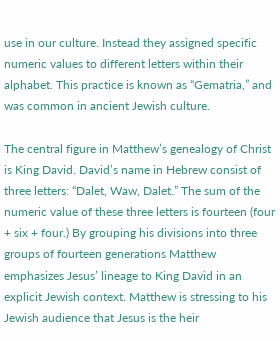use in our culture. Instead they assigned specific numeric values to different letters within their alphabet. This practice is known as “Gematria,” and was common in ancient Jewish culture.

The central figure in Matthew’s genealogy of Christ is King David. David’s name in Hebrew consist of three letters: “Dalet, Waw, Dalet.” The sum of the numeric value of these three letters is fourteen (four + six + four.) By grouping his divisions into three groups of fourteen generations Matthew emphasizes Jesus’ lineage to King David in an explicit Jewish context. Matthew is stressing to his Jewish audience that Jesus is the heir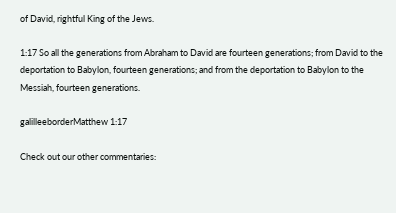of David, rightful King of the Jews.

1:17 So all the generations from Abraham to David are fourteen generations; from David to the deportation to Babylon, fourteen generations; and from the deportation to Babylon to the Messiah, fourteen generations.

galilleeborderMatthew 1:17

Check out our other commentaries: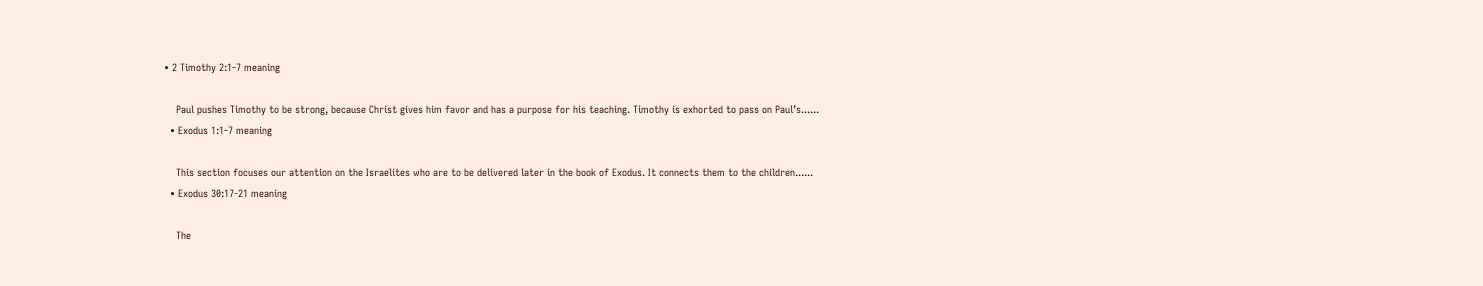• 2 Timothy 2:1-7 meaning

    Paul pushes Timothy to be strong, because Christ gives him favor and has a purpose for his teaching. Timothy is exhorted to pass on Paul’s......
  • Exodus 1:1-7 meaning

    This section focuses our attention on the Israelites who are to be delivered later in the book of Exodus. It connects them to the children......
  • Exodus 30:17-21 meaning

    The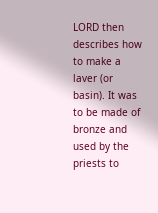LORD then describes how to make a laver (or basin). It was to be made of bronze and used by the priests to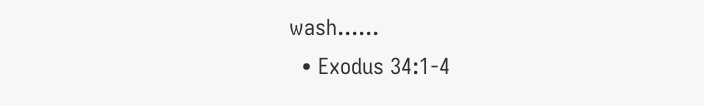wash......
  • Exodus 34:1-4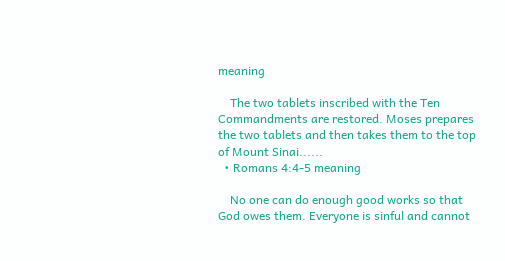meaning

    The two tablets inscribed with the Ten Commandments are restored. Moses prepares the two tablets and then takes them to the top of Mount Sinai......
  • Romans 4:4-5 meaning

    No one can do enough good works so that God owes them. Everyone is sinful and cannot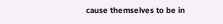cause themselves to be in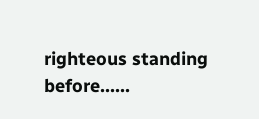righteous standing before......